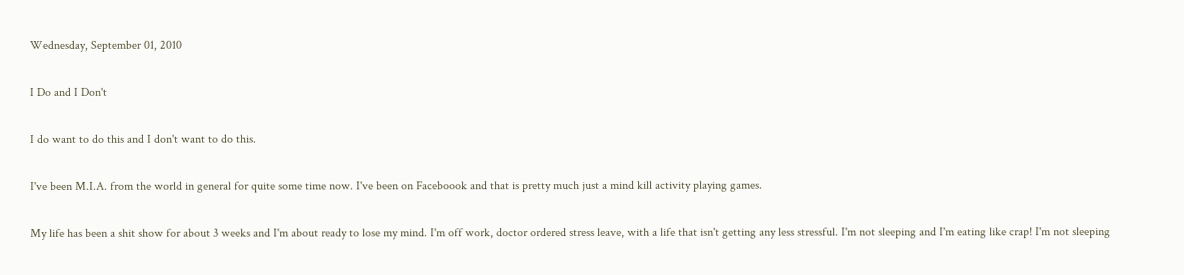Wednesday, September 01, 2010

I Do and I Don't

I do want to do this and I don't want to do this.

I've been M.I.A. from the world in general for quite some time now. I've been on Faceboook and that is pretty much just a mind kill activity playing games.

My life has been a shit show for about 3 weeks and I'm about ready to lose my mind. I'm off work, doctor ordered stress leave, with a life that isn't getting any less stressful. I'm not sleeping and I'm eating like crap! I'm not sleeping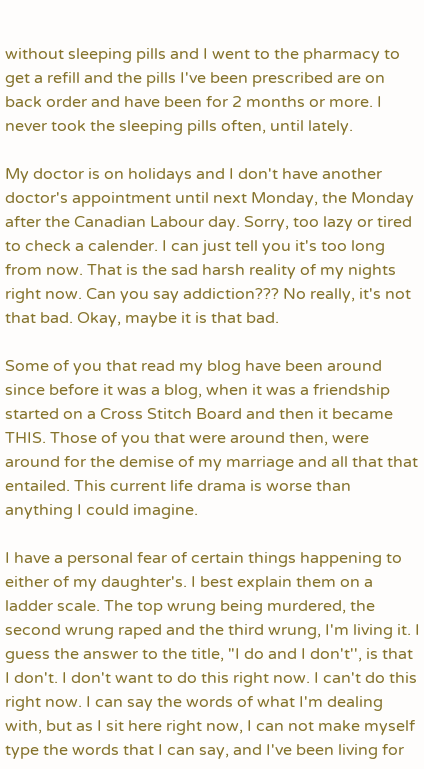without sleeping pills and I went to the pharmacy to get a refill and the pills I've been prescribed are on back order and have been for 2 months or more. I never took the sleeping pills often, until lately.

My doctor is on holidays and I don't have another doctor's appointment until next Monday, the Monday after the Canadian Labour day. Sorry, too lazy or tired to check a calender. I can just tell you it's too long from now. That is the sad harsh reality of my nights right now. Can you say addiction??? No really, it's not that bad. Okay, maybe it is that bad.

Some of you that read my blog have been around since before it was a blog, when it was a friendship started on a Cross Stitch Board and then it became THIS. Those of you that were around then, were around for the demise of my marriage and all that that entailed. This current life drama is worse than anything I could imagine.

I have a personal fear of certain things happening to either of my daughter's. I best explain them on a ladder scale. The top wrung being murdered, the second wrung raped and the third wrung, I'm living it. I guess the answer to the title, "I do and I don't'', is that I don't. I don't want to do this right now. I can't do this right now. I can say the words of what I'm dealing with, but as I sit here right now, I can not make myself type the words that I can say, and I've been living for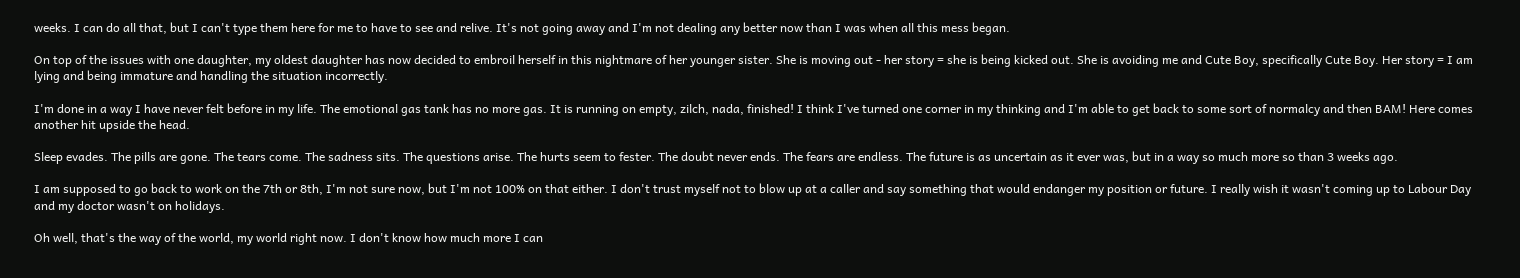weeks. I can do all that, but I can't type them here for me to have to see and relive. It's not going away and I'm not dealing any better now than I was when all this mess began.

On top of the issues with one daughter, my oldest daughter has now decided to embroil herself in this nightmare of her younger sister. She is moving out - her story = she is being kicked out. She is avoiding me and Cute Boy, specifically Cute Boy. Her story = I am lying and being immature and handling the situation incorrectly.

I'm done in a way I have never felt before in my life. The emotional gas tank has no more gas. It is running on empty, zilch, nada, finished! I think I've turned one corner in my thinking and I'm able to get back to some sort of normalcy and then BAM! Here comes another hit upside the head.

Sleep evades. The pills are gone. The tears come. The sadness sits. The questions arise. The hurts seem to fester. The doubt never ends. The fears are endless. The future is as uncertain as it ever was, but in a way so much more so than 3 weeks ago.

I am supposed to go back to work on the 7th or 8th, I'm not sure now, but I'm not 100% on that either. I don't trust myself not to blow up at a caller and say something that would endanger my position or future. I really wish it wasn't coming up to Labour Day and my doctor wasn't on holidays.

Oh well, that's the way of the world, my world right now. I don't know how much more I can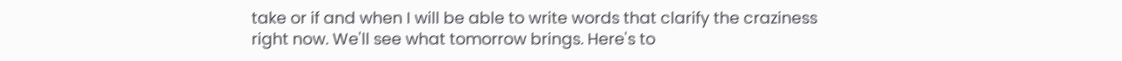take or if and when I will be able to write words that clarify the craziness right now. We'll see what tomorrow brings. Here's to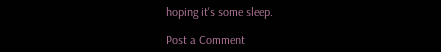hoping it's some sleep.

Post a Comment